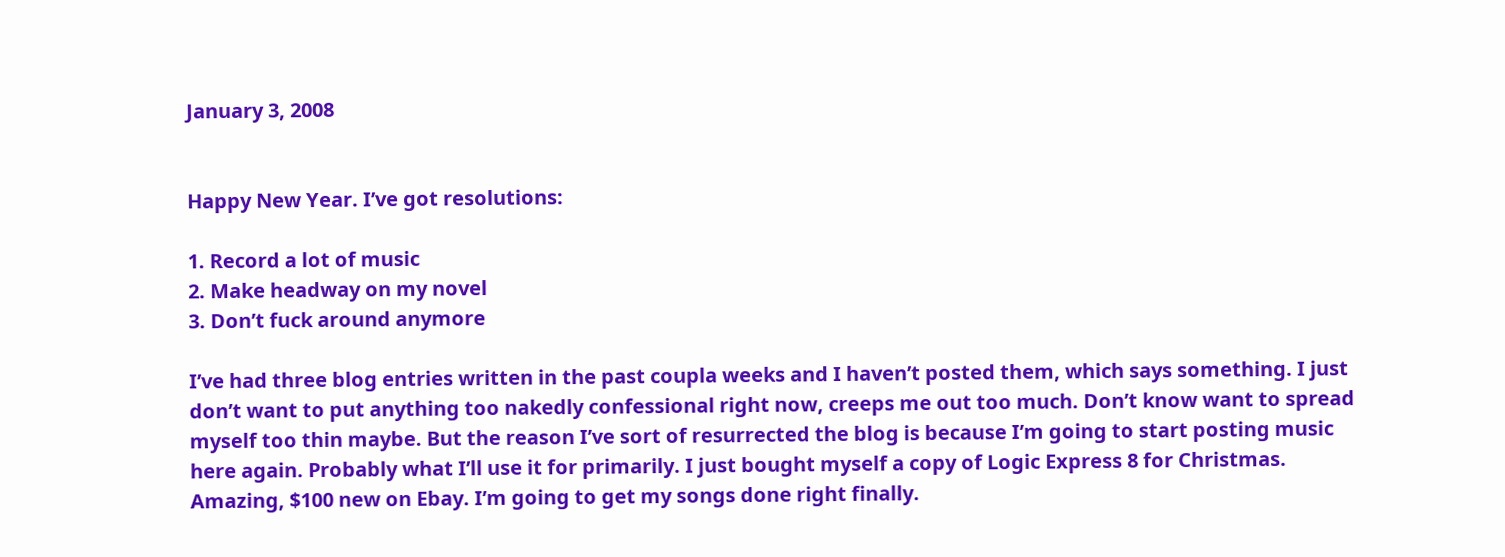January 3, 2008


Happy New Year. I’ve got resolutions:

1. Record a lot of music
2. Make headway on my novel
3. Don’t fuck around anymore

I’ve had three blog entries written in the past coupla weeks and I haven’t posted them, which says something. I just don’t want to put anything too nakedly confessional right now, creeps me out too much. Don’t know want to spread myself too thin maybe. But the reason I’ve sort of resurrected the blog is because I’m going to start posting music here again. Probably what I’ll use it for primarily. I just bought myself a copy of Logic Express 8 for Christmas. Amazing, $100 new on Ebay. I’m going to get my songs done right finally.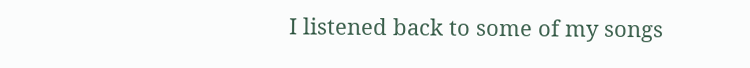I listened back to some of my songs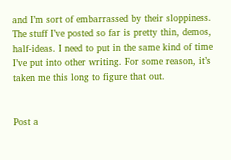and I’m sort of embarrassed by their sloppiness. The stuff I’ve posted so far is pretty thin, demos, half-ideas. I need to put in the same kind of time I’ve put into other writing. For some reason, it’s taken me this long to figure that out.


Post a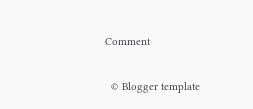Comment

  © Blogger template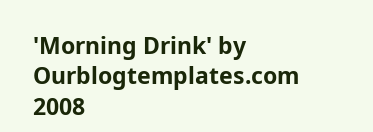'Morning Drink' by Ourblogtemplates.com 2008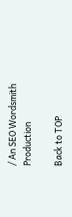/ An SEO Wordsmith Production

Back to TOP